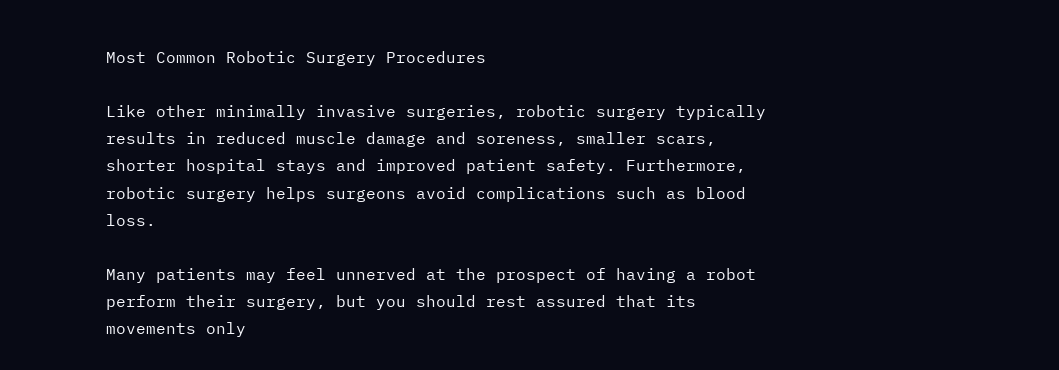Most Common Robotic Surgery Procedures

Like other minimally invasive surgeries, robotic surgery typically results in reduced muscle damage and soreness, smaller scars, shorter hospital stays and improved patient safety. Furthermore, robotic surgery helps surgeons avoid complications such as blood loss.

Many patients may feel unnerved at the prospect of having a robot perform their surgery, but you should rest assured that its movements only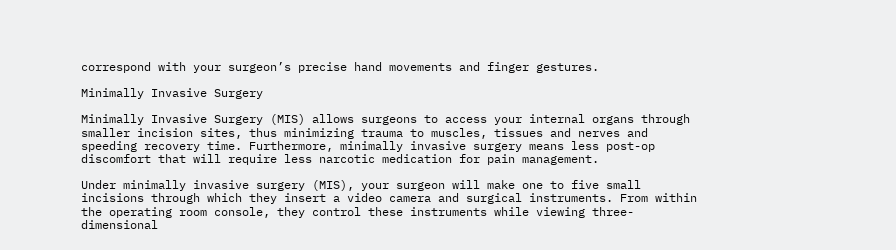correspond with your surgeon’s precise hand movements and finger gestures.

Minimally Invasive Surgery

Minimally Invasive Surgery (MIS) allows surgeons to access your internal organs through smaller incision sites, thus minimizing trauma to muscles, tissues and nerves and speeding recovery time. Furthermore, minimally invasive surgery means less post-op discomfort that will require less narcotic medication for pain management.

Under minimally invasive surgery (MIS), your surgeon will make one to five small incisions through which they insert a video camera and surgical instruments. From within the operating room console, they control these instruments while viewing three-dimensional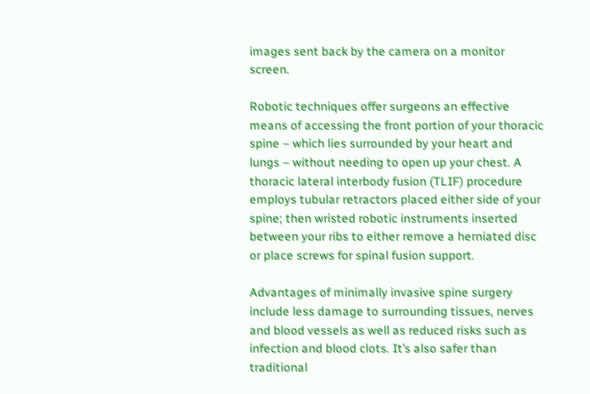images sent back by the camera on a monitor screen.

Robotic techniques offer surgeons an effective means of accessing the front portion of your thoracic spine – which lies surrounded by your heart and lungs – without needing to open up your chest. A thoracic lateral interbody fusion (TLIF) procedure employs tubular retractors placed either side of your spine; then wristed robotic instruments inserted between your ribs to either remove a herniated disc or place screws for spinal fusion support.

Advantages of minimally invasive spine surgery include less damage to surrounding tissues, nerves and blood vessels as well as reduced risks such as infection and blood clots. It’s also safer than traditional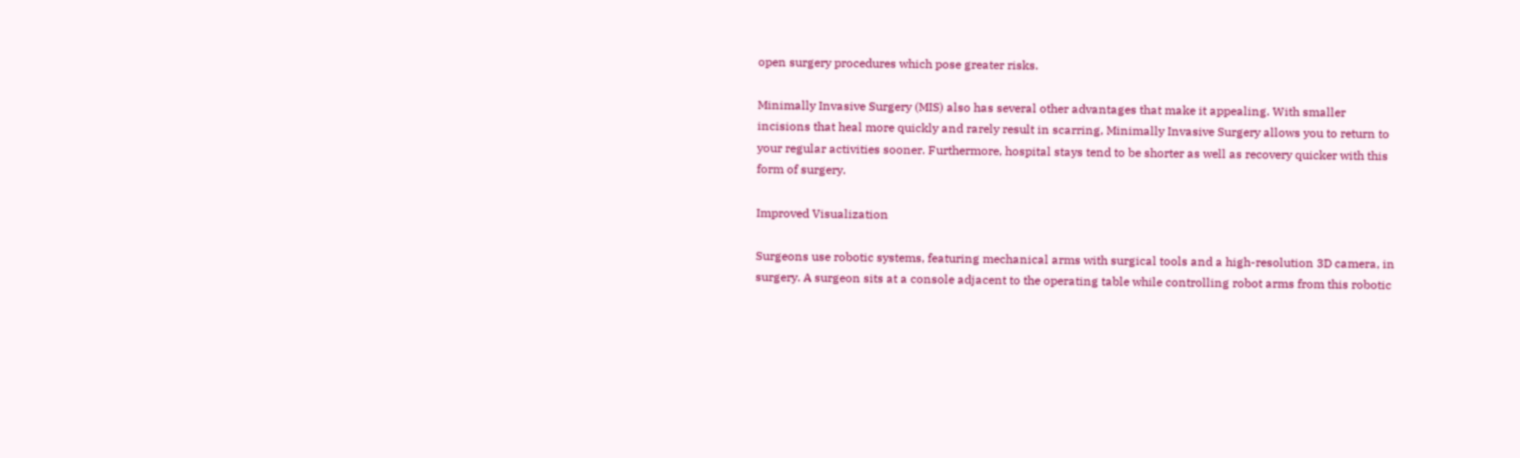open surgery procedures which pose greater risks.

Minimally Invasive Surgery (MIS) also has several other advantages that make it appealing. With smaller incisions that heal more quickly and rarely result in scarring, Minimally Invasive Surgery allows you to return to your regular activities sooner. Furthermore, hospital stays tend to be shorter as well as recovery quicker with this form of surgery.

Improved Visualization

Surgeons use robotic systems, featuring mechanical arms with surgical tools and a high-resolution 3D camera, in surgery. A surgeon sits at a console adjacent to the operating table while controlling robot arms from this robotic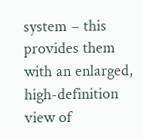system – this provides them with an enlarged, high-definition view of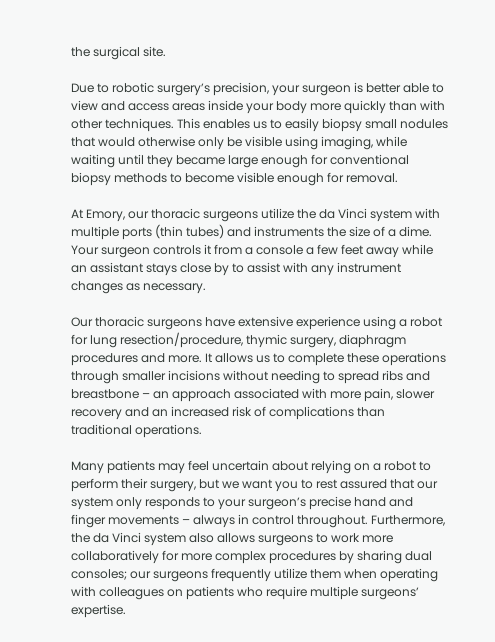the surgical site.

Due to robotic surgery’s precision, your surgeon is better able to view and access areas inside your body more quickly than with other techniques. This enables us to easily biopsy small nodules that would otherwise only be visible using imaging, while waiting until they became large enough for conventional biopsy methods to become visible enough for removal.

At Emory, our thoracic surgeons utilize the da Vinci system with multiple ports (thin tubes) and instruments the size of a dime. Your surgeon controls it from a console a few feet away while an assistant stays close by to assist with any instrument changes as necessary.

Our thoracic surgeons have extensive experience using a robot for lung resection/procedure, thymic surgery, diaphragm procedures and more. It allows us to complete these operations through smaller incisions without needing to spread ribs and breastbone – an approach associated with more pain, slower recovery and an increased risk of complications than traditional operations.

Many patients may feel uncertain about relying on a robot to perform their surgery, but we want you to rest assured that our system only responds to your surgeon’s precise hand and finger movements – always in control throughout. Furthermore, the da Vinci system also allows surgeons to work more collaboratively for more complex procedures by sharing dual consoles; our surgeons frequently utilize them when operating with colleagues on patients who require multiple surgeons’ expertise.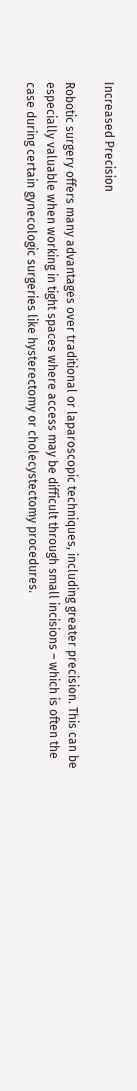Increased Precision

Robotic surgery offers many advantages over traditional or laparoscopic techniques, including greater precision. This can be especially valuable when working in tight spaces where access may be difficult through small incisions – which is often the case during certain gynecologic surgeries like hysterectomy or cholecystectomy procedures.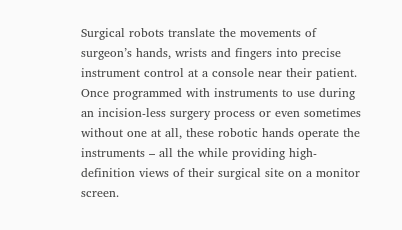Surgical robots translate the movements of surgeon’s hands, wrists and fingers into precise instrument control at a console near their patient. Once programmed with instruments to use during an incision-less surgery process or even sometimes without one at all, these robotic hands operate the instruments – all the while providing high-definition views of their surgical site on a monitor screen.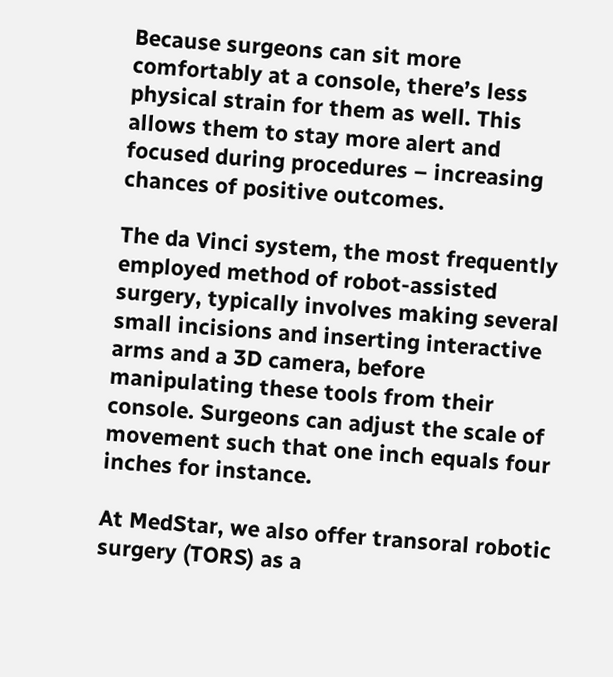Because surgeons can sit more comfortably at a console, there’s less physical strain for them as well. This allows them to stay more alert and focused during procedures – increasing chances of positive outcomes.

The da Vinci system, the most frequently employed method of robot-assisted surgery, typically involves making several small incisions and inserting interactive arms and a 3D camera, before manipulating these tools from their console. Surgeons can adjust the scale of movement such that one inch equals four inches for instance.

At MedStar, we also offer transoral robotic surgery (TORS) as a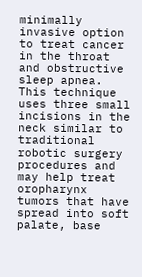minimally invasive option to treat cancer in the throat and obstructive sleep apnea. This technique uses three small incisions in the neck similar to traditional robotic surgery procedures and may help treat oropharynx tumors that have spread into soft palate, base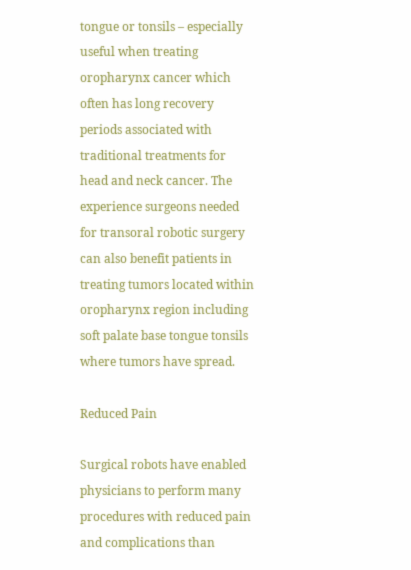tongue or tonsils – especially useful when treating oropharynx cancer which often has long recovery periods associated with traditional treatments for head and neck cancer. The experience surgeons needed for transoral robotic surgery can also benefit patients in treating tumors located within oropharynx region including soft palate base tongue tonsils where tumors have spread.

Reduced Pain

Surgical robots have enabled physicians to perform many procedures with reduced pain and complications than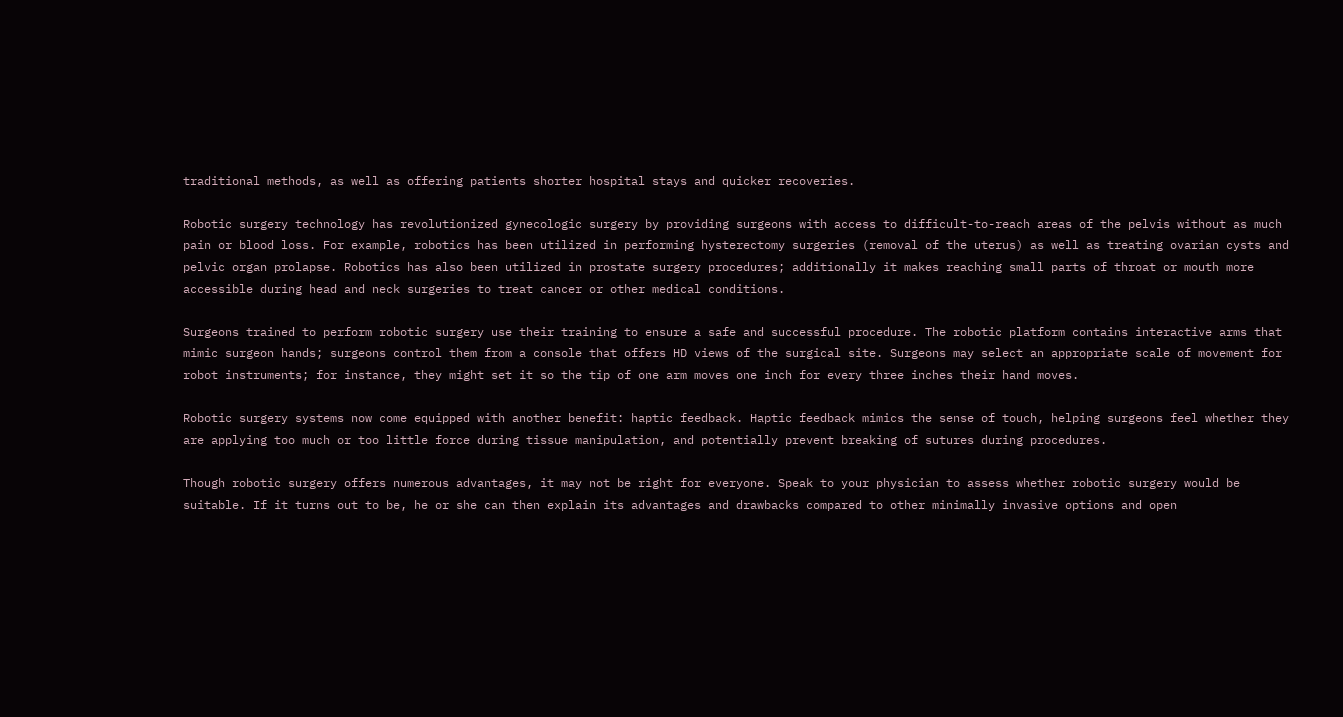traditional methods, as well as offering patients shorter hospital stays and quicker recoveries.

Robotic surgery technology has revolutionized gynecologic surgery by providing surgeons with access to difficult-to-reach areas of the pelvis without as much pain or blood loss. For example, robotics has been utilized in performing hysterectomy surgeries (removal of the uterus) as well as treating ovarian cysts and pelvic organ prolapse. Robotics has also been utilized in prostate surgery procedures; additionally it makes reaching small parts of throat or mouth more accessible during head and neck surgeries to treat cancer or other medical conditions.

Surgeons trained to perform robotic surgery use their training to ensure a safe and successful procedure. The robotic platform contains interactive arms that mimic surgeon hands; surgeons control them from a console that offers HD views of the surgical site. Surgeons may select an appropriate scale of movement for robot instruments; for instance, they might set it so the tip of one arm moves one inch for every three inches their hand moves.

Robotic surgery systems now come equipped with another benefit: haptic feedback. Haptic feedback mimics the sense of touch, helping surgeons feel whether they are applying too much or too little force during tissue manipulation, and potentially prevent breaking of sutures during procedures.

Though robotic surgery offers numerous advantages, it may not be right for everyone. Speak to your physician to assess whether robotic surgery would be suitable. If it turns out to be, he or she can then explain its advantages and drawbacks compared to other minimally invasive options and open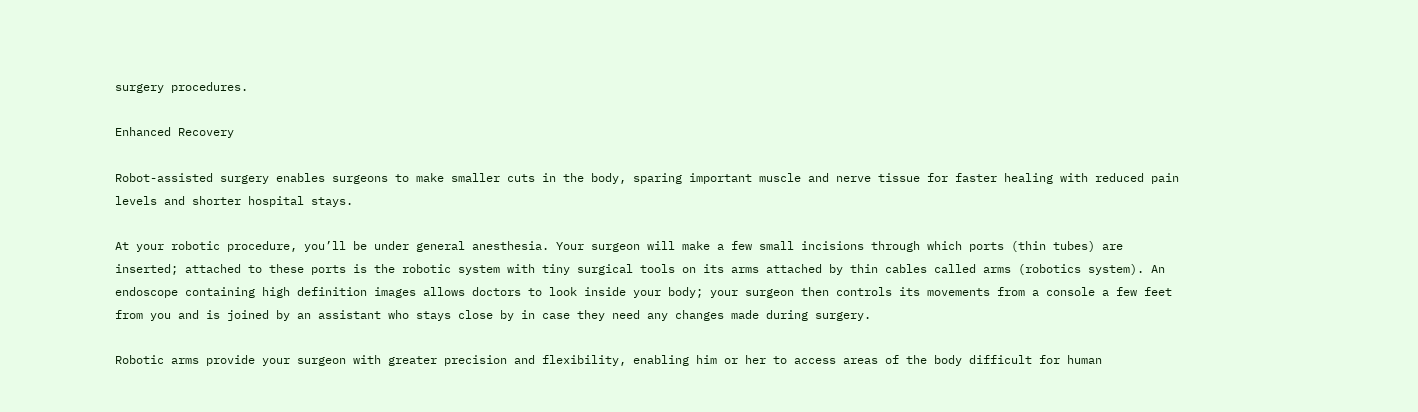surgery procedures.

Enhanced Recovery

Robot-assisted surgery enables surgeons to make smaller cuts in the body, sparing important muscle and nerve tissue for faster healing with reduced pain levels and shorter hospital stays.

At your robotic procedure, you’ll be under general anesthesia. Your surgeon will make a few small incisions through which ports (thin tubes) are inserted; attached to these ports is the robotic system with tiny surgical tools on its arms attached by thin cables called arms (robotics system). An endoscope containing high definition images allows doctors to look inside your body; your surgeon then controls its movements from a console a few feet from you and is joined by an assistant who stays close by in case they need any changes made during surgery.

Robotic arms provide your surgeon with greater precision and flexibility, enabling him or her to access areas of the body difficult for human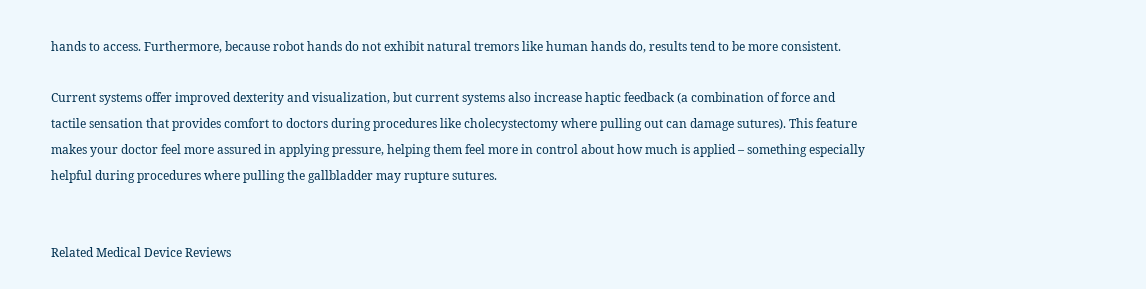hands to access. Furthermore, because robot hands do not exhibit natural tremors like human hands do, results tend to be more consistent.

Current systems offer improved dexterity and visualization, but current systems also increase haptic feedback (a combination of force and tactile sensation that provides comfort to doctors during procedures like cholecystectomy where pulling out can damage sutures). This feature makes your doctor feel more assured in applying pressure, helping them feel more in control about how much is applied – something especially helpful during procedures where pulling the gallbladder may rupture sutures.


Related Medical Device Reviews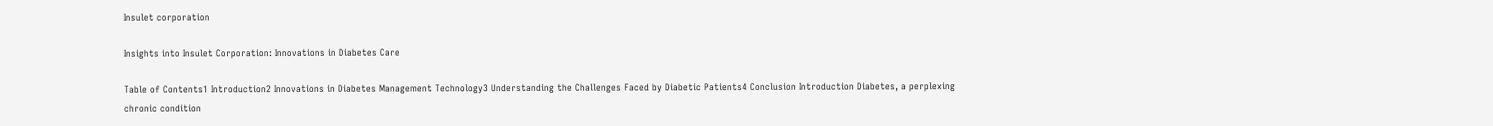Insulet corporation

Insights into Insulet Corporation: Innovations in Diabetes Care

Table of Contents1 Introduction2 Innovations in Diabetes Management Technology3 Understanding the Challenges Faced by Diabetic Patients4 Conclusion Introduction Diabetes, a perplexing chronic condition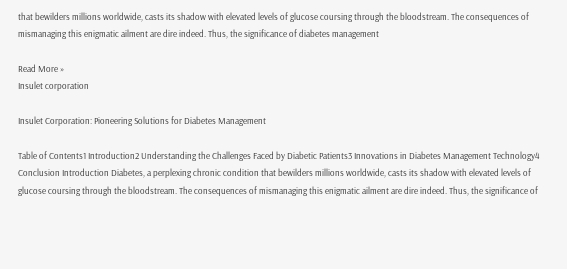that bewilders millions worldwide, casts its shadow with elevated levels of glucose coursing through the bloodstream. The consequences of mismanaging this enigmatic ailment are dire indeed. Thus, the significance of diabetes management

Read More »
Insulet corporation

Insulet Corporation: Pioneering Solutions for Diabetes Management

Table of Contents1 Introduction2 Understanding the Challenges Faced by Diabetic Patients3 Innovations in Diabetes Management Technology4 Conclusion Introduction Diabetes, a perplexing chronic condition that bewilders millions worldwide, casts its shadow with elevated levels of glucose coursing through the bloodstream. The consequences of mismanaging this enigmatic ailment are dire indeed. Thus, the significance of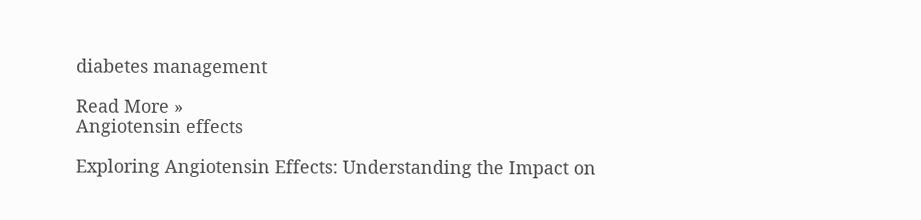diabetes management

Read More »
Angiotensin effects

Exploring Angiotensin Effects: Understanding the Impact on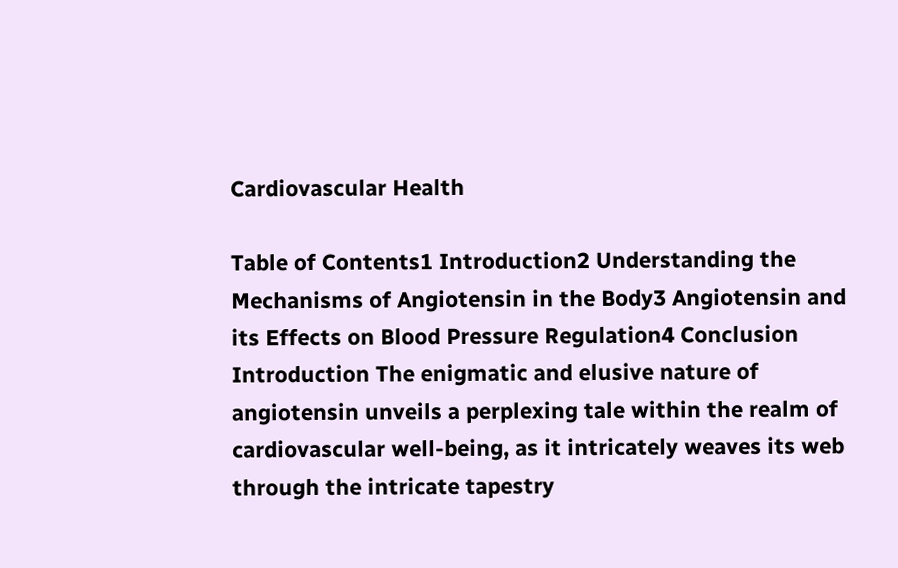Cardiovascular Health

Table of Contents1 Introduction2 Understanding the Mechanisms of Angiotensin in the Body3 Angiotensin and its Effects on Blood Pressure Regulation4 Conclusion Introduction The enigmatic and elusive nature of angiotensin unveils a perplexing tale within the realm of cardiovascular well-being, as it intricately weaves its web through the intricate tapestry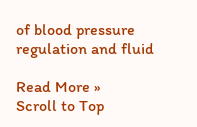of blood pressure regulation and fluid

Read More »
Scroll to Top